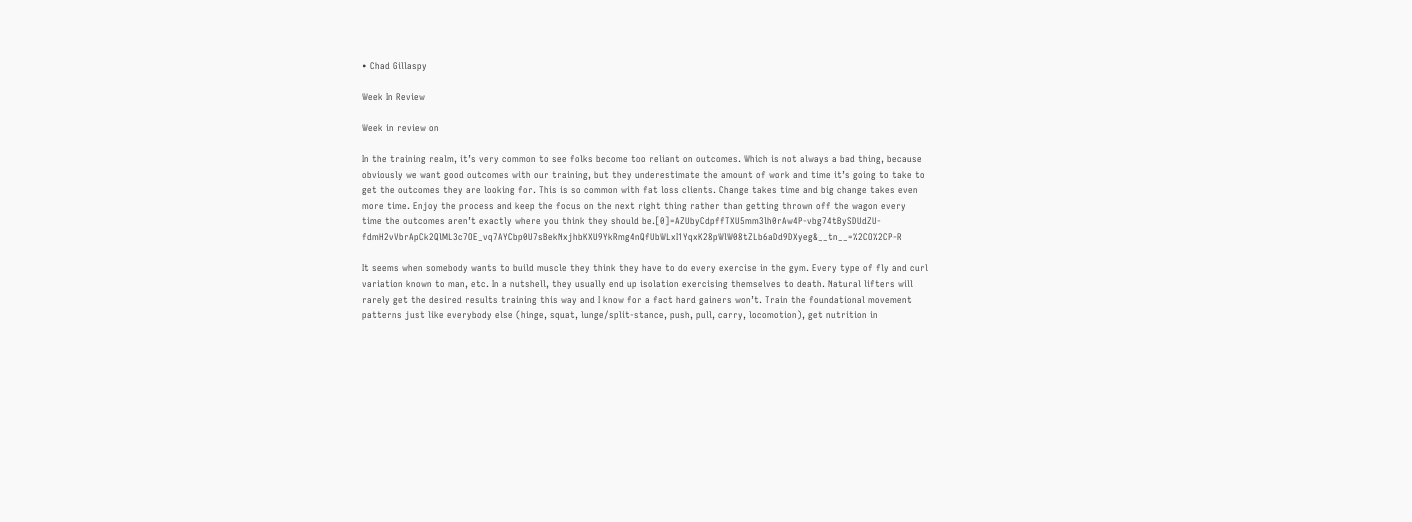• Chad Gillaspy

Week In Review

Week in review on

In the training realm, it’s very common to see folks become too reliant on outcomes. Which is not always a bad thing, because obviously we want good outcomes with our training, but they underestimate the amount of work and time it’s going to take to get the outcomes they are looking for. This is so common with fat loss clients. Change takes time and big change takes even more time. Enjoy the process and keep the focus on the next right thing rather than getting thrown off the wagon every time the outcomes aren’t exactly where you think they should be.[0]=AZUbyCdpffTXU5mm3lh0rAw4P-vbg74tBySDUdZU-fdmH2vVbrApCk2QlML3c7OE_vq7AYCbp0U7sBekNxjhbKXU9YkRmg4nQfUbWLxI1YqxK28pWlW08tZLb6aDd9DXyeg&__tn__=%2CO%2CP-R

It seems when somebody wants to build muscle they think they have to do every exercise in the gym. Every type of fly and curl variation known to man, etc. In a nutshell, they usually end up isolation exercising themselves to death. Natural lifters will rarely get the desired results training this way and I know for a fact hard gainers won’t. Train the foundational movement patterns just like everybody else (hinge, squat, lunge/split-stance, push, pull, carry, locomotion), get nutrition in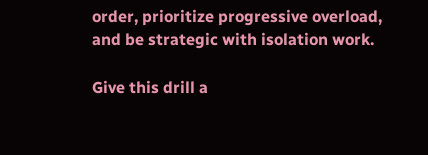order, prioritize progressive overload, and be strategic with isolation work.

Give this drill a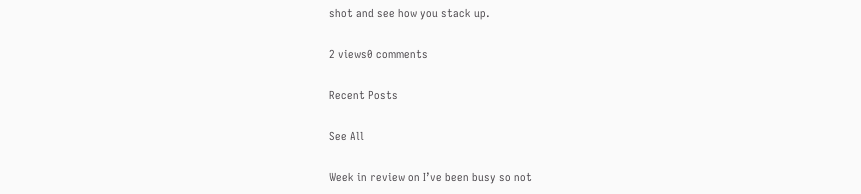shot and see how you stack up.

2 views0 comments

Recent Posts

See All

Week in review on I’ve been busy so not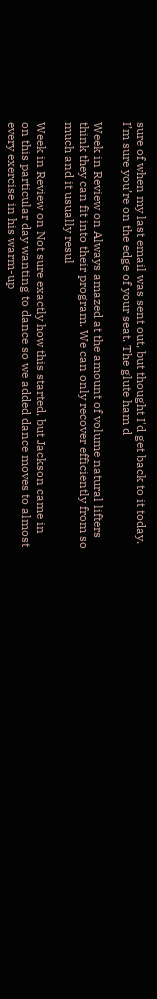sure of when my last email was sent out, but thought I'd get back to it today. I’m sure you’re on the edge of your seat. The glute ham d

Week in Review on Always amazed at the amount of volume natural lifters think they can fit into their program. We can only recover efficiently from so much and it usually resul

Week in Review on Not sure exactly how this started, but Jackson came in on this particular day wanting to dance so we added dance moves to almost every exercise in his warm-up